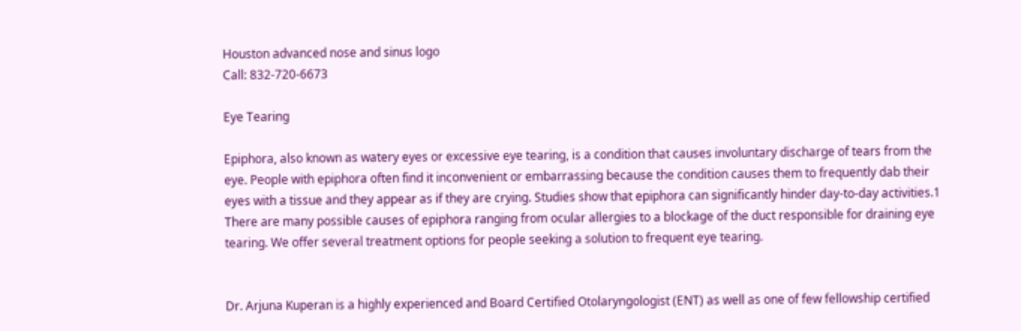Houston advanced nose and sinus logo
Call: 832-720-6673

Eye Tearing

Epiphora, also known as watery eyes or excessive eye tearing, is a condition that causes involuntary discharge of tears from the eye. People with epiphora often find it inconvenient or embarrassing because the condition causes them to frequently dab their eyes with a tissue and they appear as if they are crying. Studies show that epiphora can significantly hinder day-to-day activities.1 There are many possible causes of epiphora ranging from ocular allergies to a blockage of the duct responsible for draining eye tearing. We offer several treatment options for people seeking a solution to frequent eye tearing.


Dr. Arjuna Kuperan is a highly experienced and Board Certified Otolaryngologist (ENT) as well as one of few fellowship certified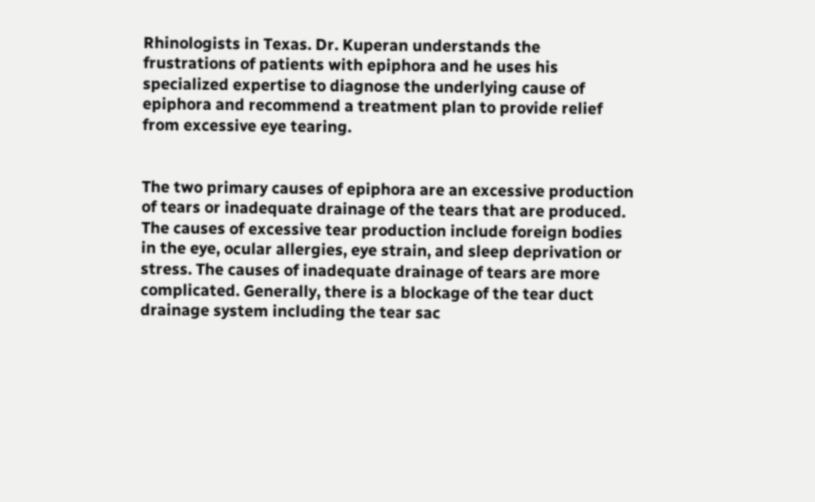Rhinologists in Texas. Dr. Kuperan understands the frustrations of patients with epiphora and he uses his specialized expertise to diagnose the underlying cause of epiphora and recommend a treatment plan to provide relief from excessive eye tearing.


The two primary causes of epiphora are an excessive production of tears or inadequate drainage of the tears that are produced. The causes of excessive tear production include foreign bodies in the eye, ocular allergies, eye strain, and sleep deprivation or stress. The causes of inadequate drainage of tears are more complicated. Generally, there is a blockage of the tear duct drainage system including the tear sac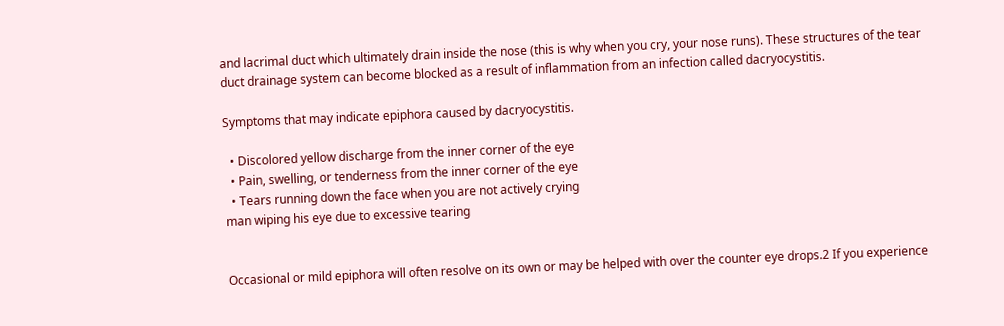and lacrimal duct which ultimately drain inside the nose (this is why when you cry, your nose runs). These structures of the tear duct drainage system can become blocked as a result of inflammation from an infection called dacryocystitis.

Symptoms that may indicate epiphora caused by dacryocystitis.

  • Discolored yellow discharge from the inner corner of the eye
  • Pain, swelling, or tenderness from the inner corner of the eye
  • Tears running down the face when you are not actively crying
man wiping his eye due to excessive tearing


Occasional or mild epiphora will often resolve on its own or may be helped with over the counter eye drops.2 If you experience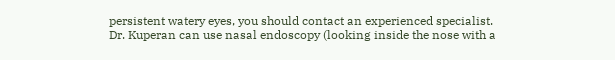persistent watery eyes, you should contact an experienced specialist. Dr. Kuperan can use nasal endoscopy (looking inside the nose with a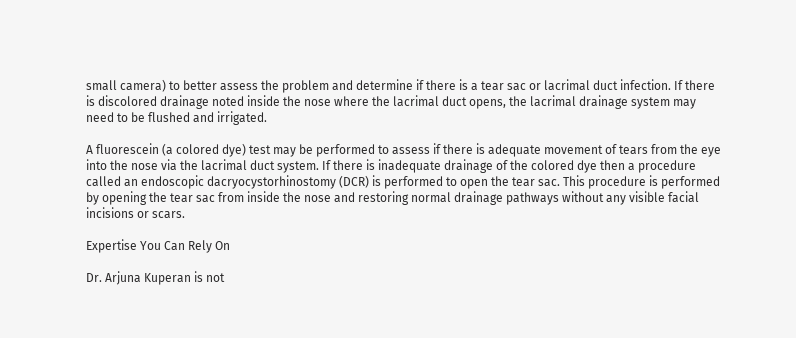small camera) to better assess the problem and determine if there is a tear sac or lacrimal duct infection. If there is discolored drainage noted inside the nose where the lacrimal duct opens, the lacrimal drainage system may need to be flushed and irrigated.

A fluorescein (a colored dye) test may be performed to assess if there is adequate movement of tears from the eye into the nose via the lacrimal duct system. If there is inadequate drainage of the colored dye then a procedure called an endoscopic dacryocystorhinostomy (DCR) is performed to open the tear sac. This procedure is performed by opening the tear sac from inside the nose and restoring normal drainage pathways without any visible facial incisions or scars.

Expertise You Can Rely On

Dr. Arjuna Kuperan is not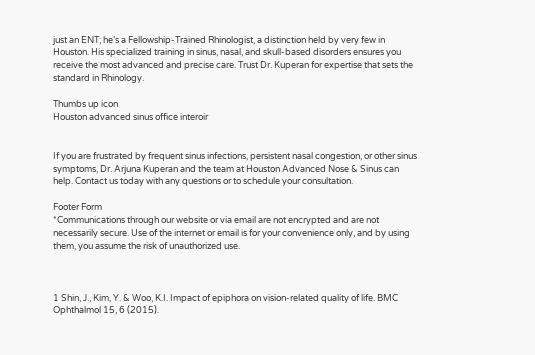just an ENT; he’s a Fellowship-Trained Rhinologist, a distinction held by very few in Houston. His specialized training in sinus, nasal, and skull-based disorders ensures you receive the most advanced and precise care. Trust Dr. Kuperan for expertise that sets the standard in Rhinology.

Thumbs up icon
Houston advanced sinus office interoir


If you are frustrated by frequent sinus infections, persistent nasal congestion, or other sinus symptoms, Dr. Arjuna Kuperan and the team at Houston Advanced Nose & Sinus can help. Contact us today with any questions or to schedule your consultation.

Footer Form
*Communications through our website or via email are not encrypted and are not necessarily secure. Use of the internet or email is for your convenience only, and by using them, you assume the risk of unauthorized use.



1 Shin, J., Kim, Y. & Woo, K.I. Impact of epiphora on vision-related quality of life. BMC Ophthalmol 15, 6 (2015).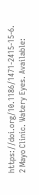https://doi.org/10.1186/1471-2415-15-6.
2 Mayo Clinic. Watery Eyes. Available: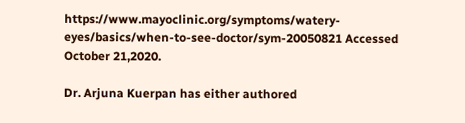https://www.mayoclinic.org/symptoms/watery-eyes/basics/when-to-see-doctor/sym-20050821 Accessed October 21,2020.

Dr. Arjuna Kuerpan has either authored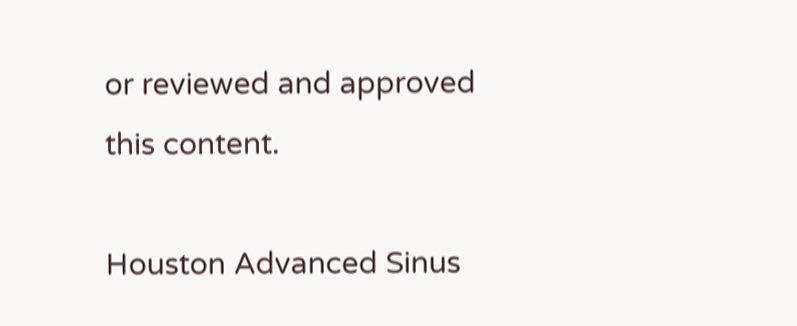or reviewed and approved this content.

Houston Advanced Sinus